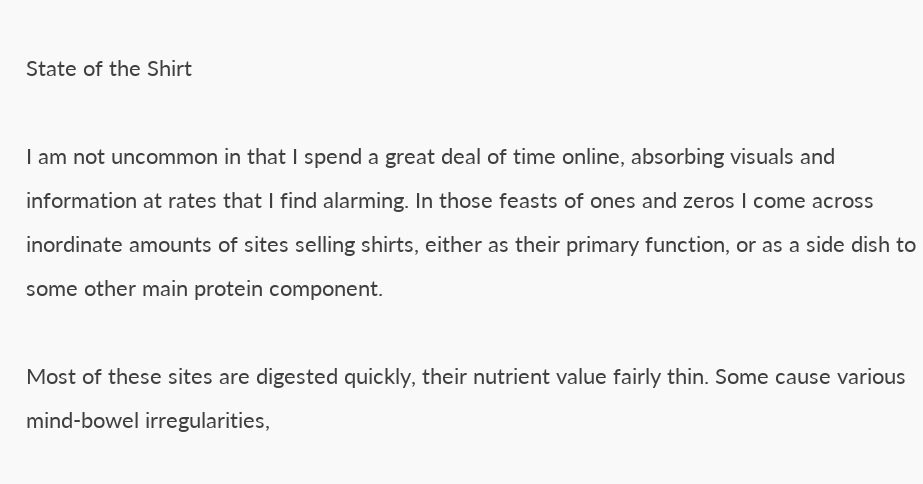State of the Shirt

I am not uncommon in that I spend a great deal of time online, absorbing visuals and information at rates that I find alarming. In those feasts of ones and zeros I come across inordinate amounts of sites selling shirts, either as their primary function, or as a side dish to some other main protein component.

Most of these sites are digested quickly, their nutrient value fairly thin. Some cause various mind-bowel irregularities,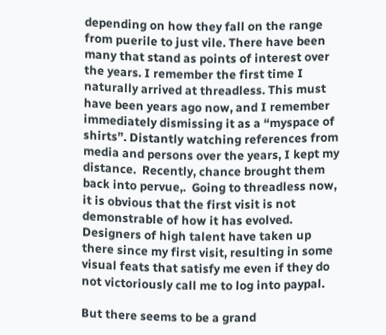depending on how they fall on the range from puerile to just vile. There have been many that stand as points of interest over the years. I remember the first time I naturally arrived at threadless. This must have been years ago now, and I remember immediately dismissing it as a “myspace of shirts”. Distantly watching references from media and persons over the years, I kept my distance.  Recently, chance brought them back into pervue,.  Going to threadless now, it is obvious that the first visit is not demonstrable of how it has evolved. Designers of high talent have taken up there since my first visit, resulting in some visual feats that satisfy me even if they do not victoriously call me to log into paypal.

But there seems to be a grand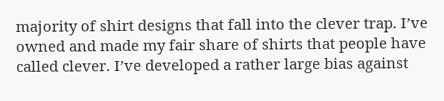majority of shirt designs that fall into the clever trap. I’ve owned and made my fair share of shirts that people have called clever. I’ve developed a rather large bias against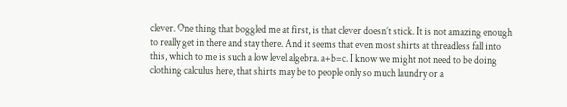clever. One thing that boggled me at first, is that clever doesn’t stick. It is not amazing enough to really get in there and stay there. And it seems that even most shirts at threadless fall into this, which to me is such a low level algebra. a+b=c. I know we might not need to be doing clothing calculus here, that shirts may be to people only so much laundry or a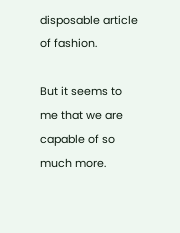disposable article of fashion.

But it seems to me that we are capable of so much more.